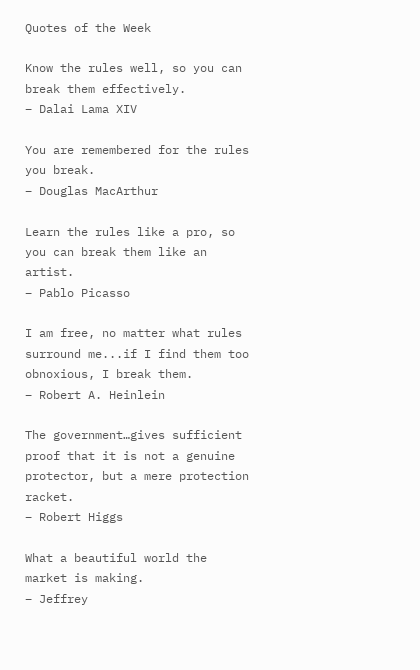Quotes of the Week

Know the rules well, so you can break them effectively.
– Dalai Lama XIV

You are remembered for the rules you break.
– Douglas MacArthur

Learn the rules like a pro, so you can break them like an artist.
– Pablo Picasso

I am free, no matter what rules surround me...if I find them too obnoxious, I break them.
– Robert A. Heinlein

The government…gives sufficient proof that it is not a genuine protector, but a mere protection racket.
– Robert Higgs

What a beautiful world the market is making.
– Jeffrey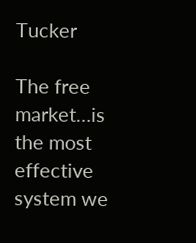Tucker

The free market…is the most effective system we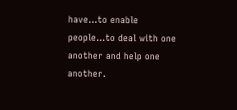have...to enable people...to deal with one another and help one another.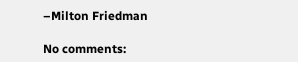–Milton Friedman

No comments: